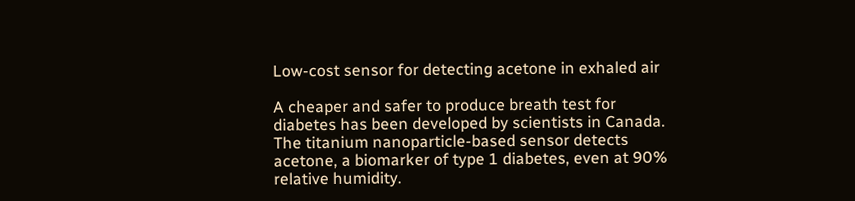Low-cost sensor for detecting acetone in exhaled air

A cheaper and safer to produce breath test for diabetes has been developed by scientists in Canada. The titanium nanoparticle-based sensor detects acetone, a biomarker of type 1 diabetes, even at 90% relative humidity.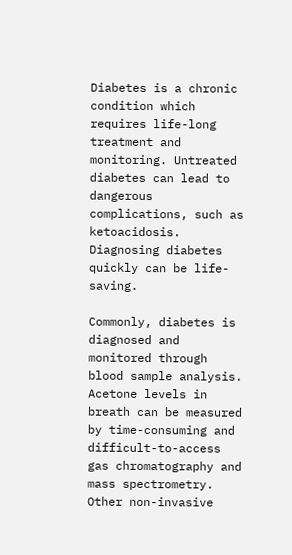Diabetes is a chronic condition which requires life-long treatment and monitoring. Untreated diabetes can lead to dangerous complications, such as ketoacidosis. Diagnosing diabetes quickly can be life-saving.

Commonly, diabetes is diagnosed and monitored through blood sample analysis. Acetone levels in breath can be measured by time-consuming and difficult-to-access gas chromatography and mass spectrometry. Other non-invasive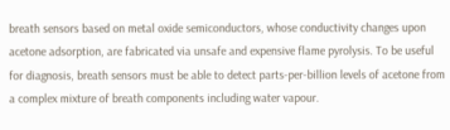breath sensors based on metal oxide semiconductors, whose conductivity changes upon acetone adsorption, are fabricated via unsafe and expensive flame pyrolysis. To be useful for diagnosis, breath sensors must be able to detect parts-per-billion levels of acetone from a complex mixture of breath components including water vapour.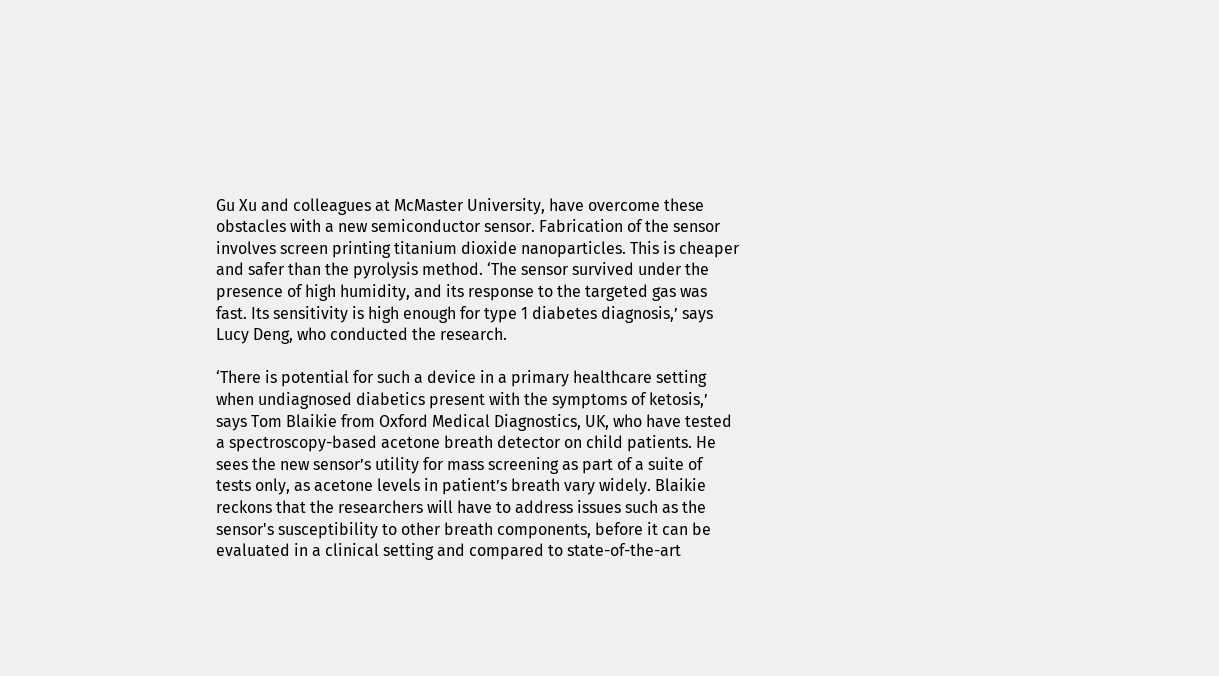Gu Xu and colleagues at McMaster University, have overcome these obstacles with a new semiconductor sensor. Fabrication of the sensor involves screen printing titanium dioxide nanoparticles. This is cheaper and safer than the pyrolysis method. ‘The sensor survived under the presence of high humidity, and its response to the targeted gas was fast. Its sensitivity is high enough for type 1 diabetes diagnosis,’ says Lucy Deng, who conducted the research.

‘There is potential for such a device in a primary healthcare setting when undiagnosed diabetics present with the symptoms of ketosis,’ says Tom Blaikie from Oxford Medical Diagnostics, UK, who have tested a spectroscopy-based acetone breath detector on child patients. He sees the new sensor’s utility for mass screening as part of a suite of tests only, as acetone levels in patient’s breath vary widely. Blaikie reckons that the researchers will have to address issues such as the sensor's susceptibility to other breath components, before it can be evaluated in a clinical setting and compared to state-of-the-art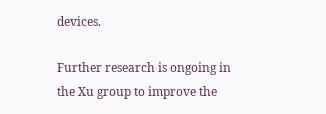devices.

Further research is ongoing in the Xu group to improve the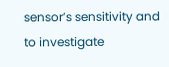sensor’s sensitivity and to investigate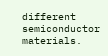different semiconductor materials.